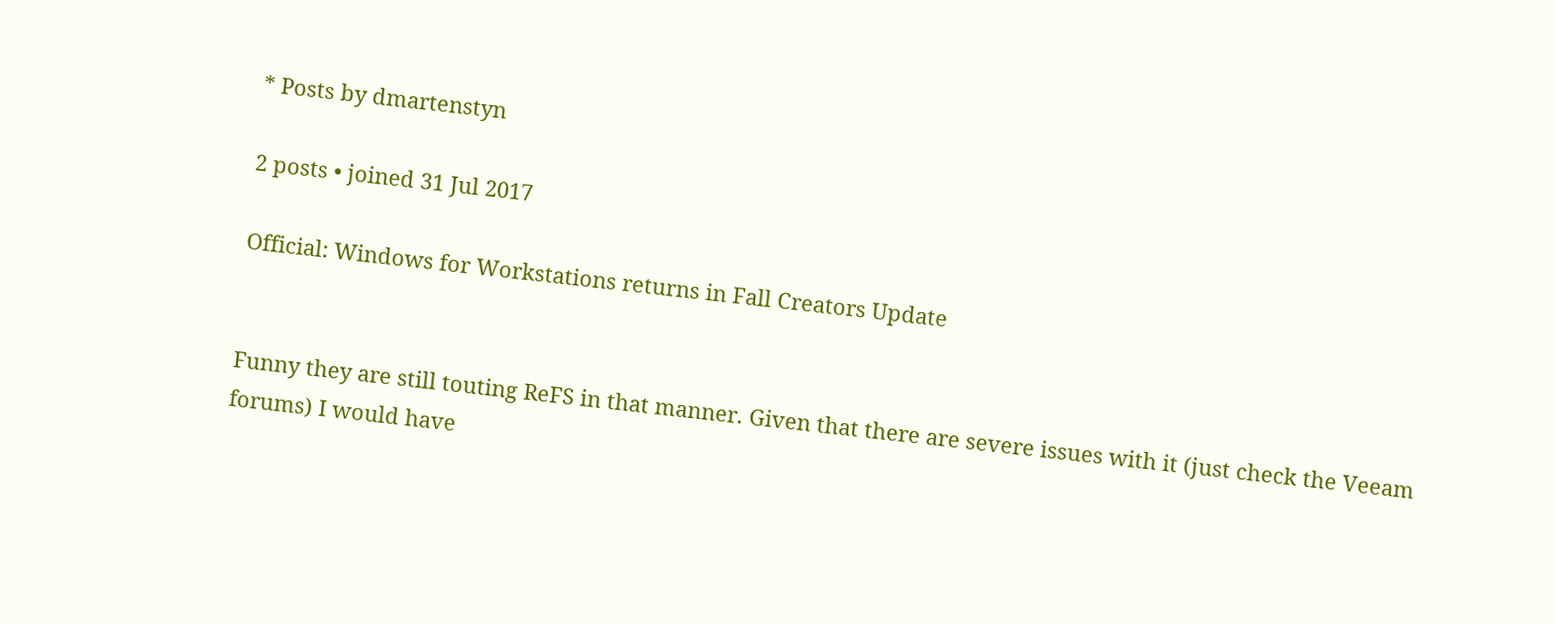* Posts by dmartenstyn

2 posts • joined 31 Jul 2017

Official: Windows for Workstations returns in Fall Creators Update


Funny they are still touting ReFS in that manner. Given that there are severe issues with it (just check the Veeam forums) I would have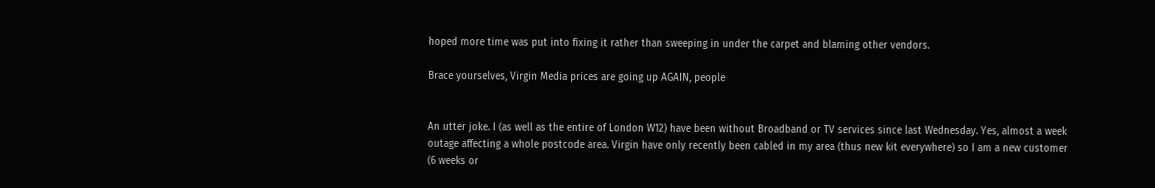hoped more time was put into fixing it rather than sweeping in under the carpet and blaming other vendors.

Brace yourselves, Virgin Media prices are going up AGAIN, people


An utter joke. I (as well as the entire of London W12) have been without Broadband or TV services since last Wednesday. Yes, almost a week outage affecting a whole postcode area. Virgin have only recently been cabled in my area (thus new kit everywhere) so I am a new customer (6 weeks or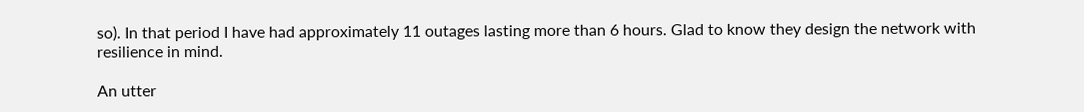so). In that period I have had approximately 11 outages lasting more than 6 hours. Glad to know they design the network with resilience in mind.

An utter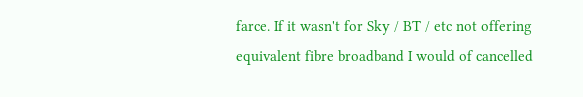farce. If it wasn't for Sky / BT / etc not offering equivalent fibre broadband I would of cancelled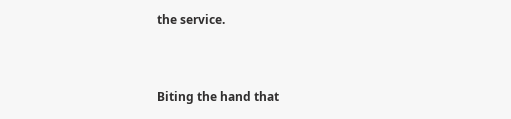the service.


Biting the hand that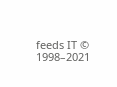feeds IT © 1998–2021